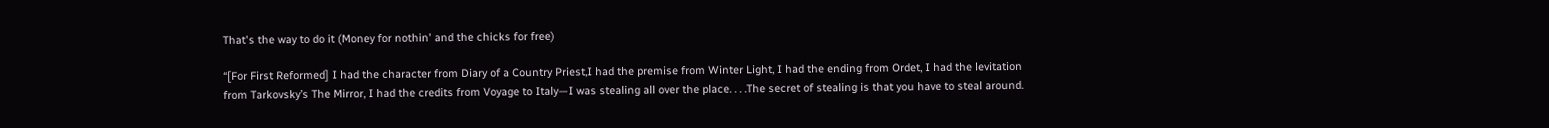That's the way to do it (Money for nothin' and the chicks for free)

“[For First Reformed] I had the character from Diary of a Country Priest,I had the premise from Winter Light, I had the ending from Ordet, I had the levitation from Tarkovsky’s The Mirror, I had the credits from Voyage to Italy—I was stealing all over the place. . . .The secret of stealing is that you have to steal around.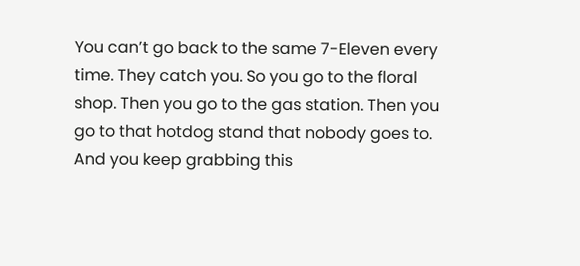You can’t go back to the same 7-Eleven every time. They catch you. So you go to the floral shop. Then you go to the gas station. Then you go to that hotdog stand that nobody goes to. And you keep grabbing this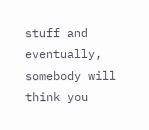stuff and eventually, somebody will think you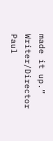made it up.”
Writer/Director Paul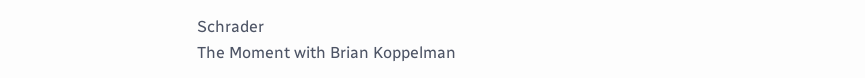Schrader
The Moment with Brian Koppelman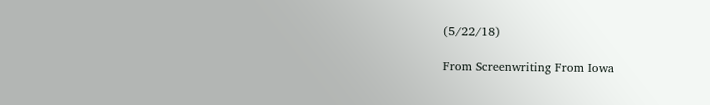(5/22/18)

From Screenwriting From Iowa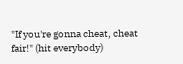"If you're gonna cheat, cheat fair!" (hit everybody)